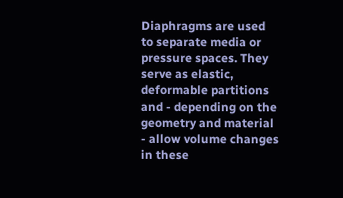Diaphragms are used to separate media or pressure spaces. They serve as elastic, deformable partitions and - depending on the geometry and material - allow volume changes in these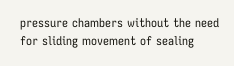pressure chambers without the need for sliding movement of sealing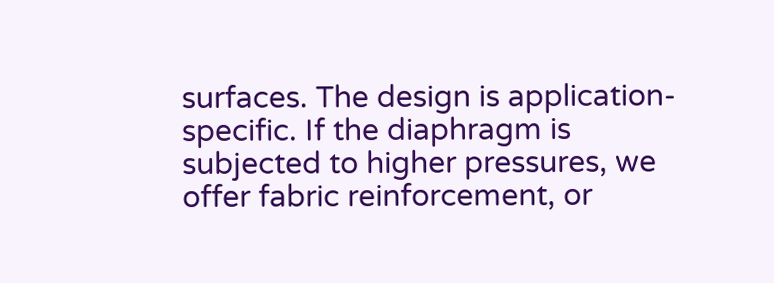surfaces. The design is application-specific. If the diaphragm is subjected to higher pressures, we offer fabric reinforcement, or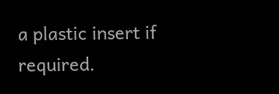a plastic insert if required.